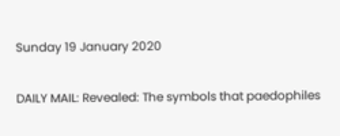Sunday 19 January 2020

DAILY MAIL: Revealed: The symbols that paedophiles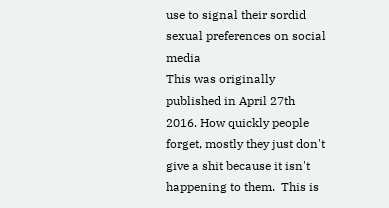use to signal their sordid sexual preferences on social media
This was originally published in April 27th 2016. How quickly people forget, mostly they just don't give a shit because it isn't happening to them.  This is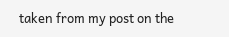taken from my post on the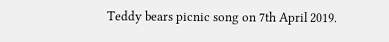Teddy bears picnic song on 7th April 2019.